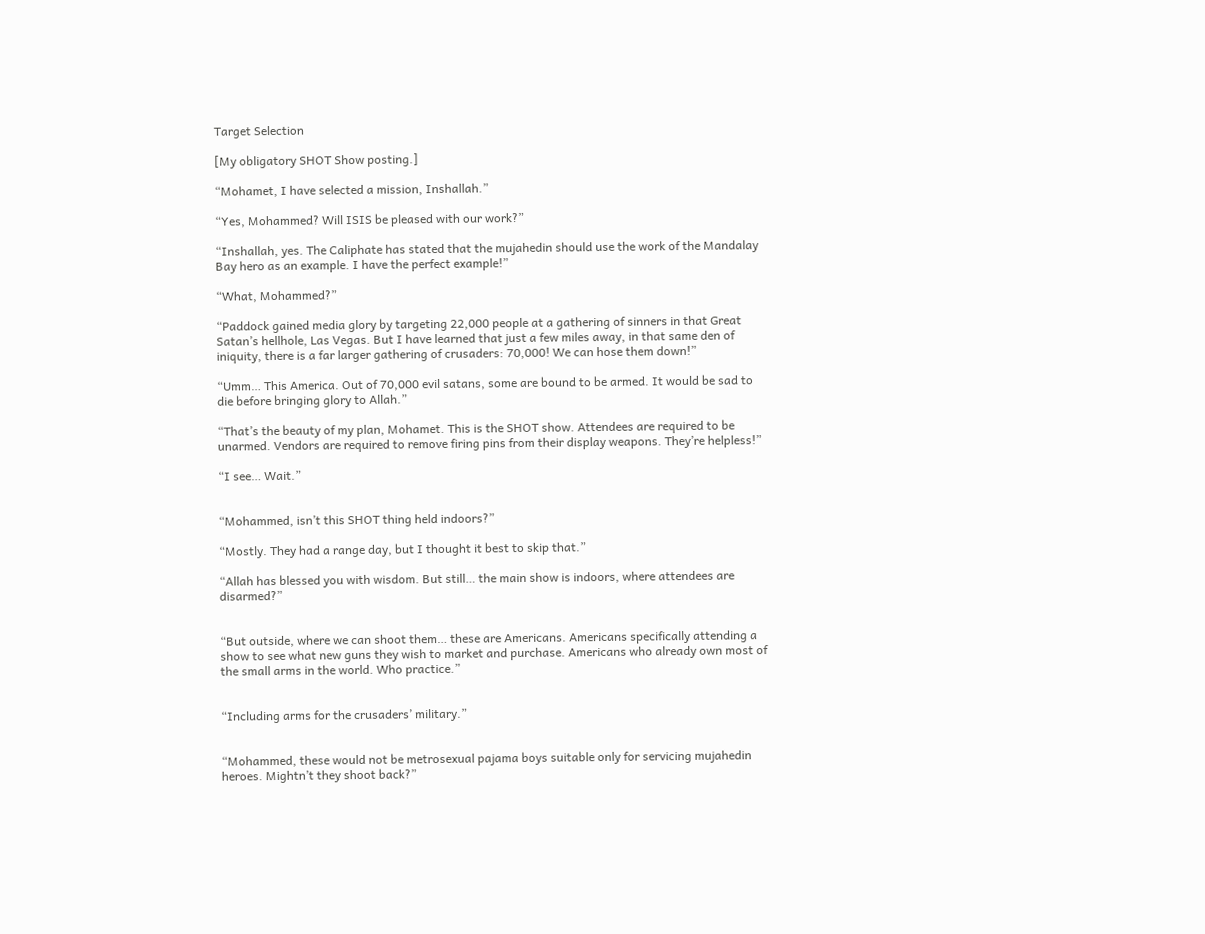Target Selection

[My obligatory SHOT Show posting.]

“Mohamet, I have selected a mission, Inshallah.”

“Yes, Mohammed? Will ISIS be pleased with our work?”

“Inshallah, yes. The Caliphate has stated that the mujahedin should use the work of the Mandalay Bay hero as an example. I have the perfect example!”

“What, Mohammed?”

“Paddock gained media glory by targeting 22,000 people at a gathering of sinners in that Great Satan’s hellhole, Las Vegas. But I have learned that just a few miles away, in that same den of iniquity, there is a far larger gathering of crusaders: 70,000! We can hose them down!”

“Umm… This America. Out of 70,000 evil satans, some are bound to be armed. It would be sad to die before bringing glory to Allah.”

“That’s the beauty of my plan, Mohamet. This is the SHOT show. Attendees are required to be unarmed. Vendors are required to remove firing pins from their display weapons. They’re helpless!”

“I see… Wait.”


“Mohammed, isn’t this SHOT thing held indoors?”

“Mostly. They had a range day, but I thought it best to skip that.”

“Allah has blessed you with wisdom. But still… the main show is indoors, where attendees are disarmed?”


“But outside, where we can shoot them… these are Americans. Americans specifically attending a show to see what new guns they wish to market and purchase. Americans who already own most of the small arms in the world. Who practice.”


“Including arms for the crusaders’ military.”


“Mohammed, these would not be metrosexual pajama boys suitable only for servicing mujahedin heroes. Mightn’t they shoot back?”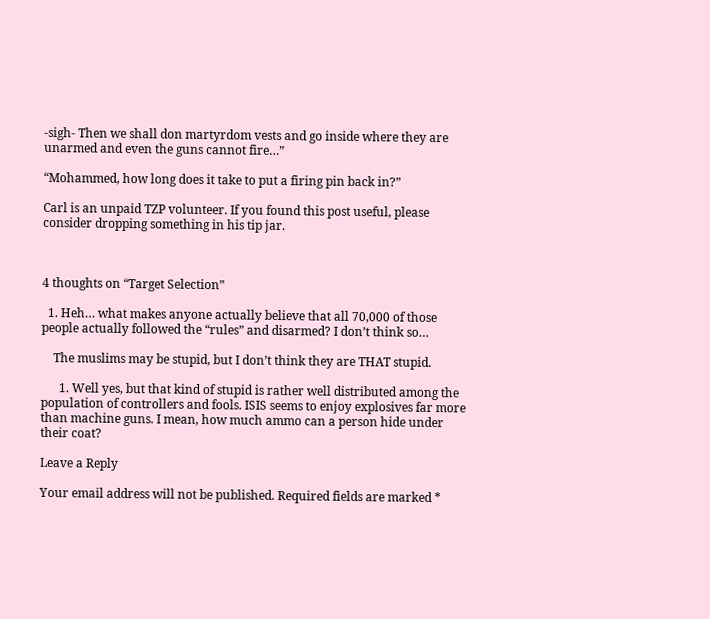-sigh- Then we shall don martyrdom vests and go inside where they are unarmed and even the guns cannot fire…”

“Mohammed, how long does it take to put a firing pin back in?”

Carl is an unpaid TZP volunteer. If you found this post useful, please consider dropping something in his tip jar.



4 thoughts on “Target Selection”

  1. Heh… what makes anyone actually believe that all 70,000 of those people actually followed the “rules” and disarmed? I don’t think so…

    The muslims may be stupid, but I don’t think they are THAT stupid.

      1. Well yes, but that kind of stupid is rather well distributed among the population of controllers and fools. ISIS seems to enjoy explosives far more than machine guns. I mean, how much ammo can a person hide under their coat?

Leave a Reply

Your email address will not be published. Required fields are marked *